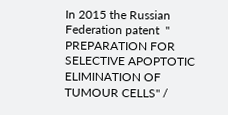In 2015 the Russian Federation patent  " PREPARATION FOR SELECTIVE APOPTOTIC ELIMINATION OF TUMOUR CELLS" /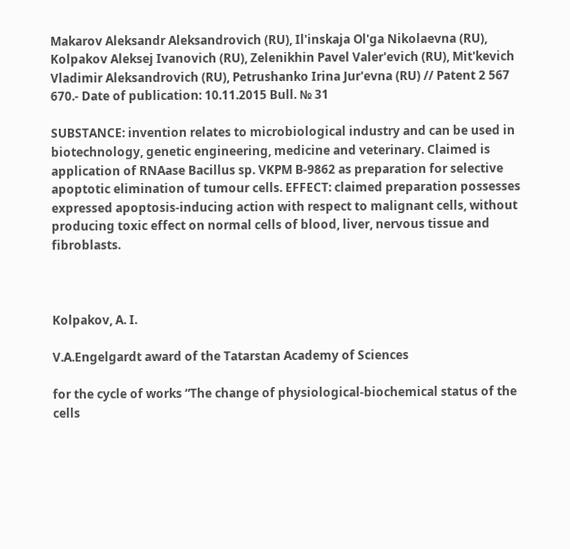Makarov Aleksandr Aleksandrovich (RU), Il'inskaja Ol'ga Nikolaevna (RU), Kolpakov Aleksej Ivanovich (RU), Zelenikhin Pavel Valer'evich (RU), Mit'kevich Vladimir Aleksandrovich (RU), Petrushanko Irina Jur'evna (RU) // Patent 2 567 670.- Date of publication: 10.11.2015 Bull. № 31

SUBSTANCE: invention relates to microbiological industry and can be used in biotechnology, genetic engineering, medicine and veterinary. Claimed is application of RNAase Bacillus sp. VKPM B-9862 as preparation for selective apoptotic elimination of tumour cells. EFFECT: claimed preparation possesses expressed apoptosis-inducing action with respect to malignant cells, without producing toxic effect on normal cells of blood, liver, nervous tissue and fibroblasts.



Kolpakov, A. I.

V.A.Engelgardt award of the Tatarstan Academy of Sciences

for the cycle of works “The change of physiological-biochemical status of the cells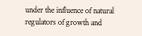under the influence of natural regulators of growth and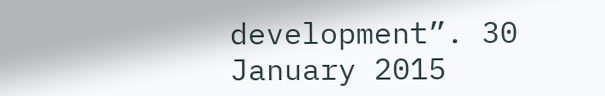development”. 30 January 2015